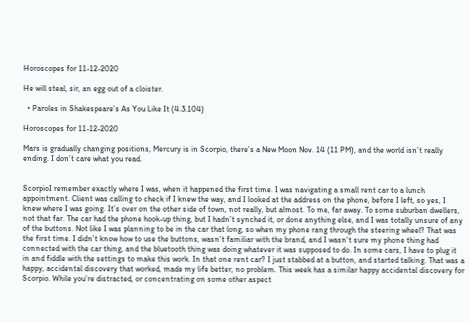Horoscopes for 11-12-2020

He will steal, sir, an egg out of a cloister.

  • Paroles in Shakespeare’s As You Like It (4.3.104)

Horoscopes for 11-12-2020

Mars is gradually changing positions, Mercury is in Scorpio, there’s a New Moon Nov. 14 (11 PM), and the world isn’t really ending. I don’t care what you read.


ScorpioI remember exactly where I was, when it happened the first time. I was navigating a small rent car to a lunch appointment. Client was calling to check if I knew the way, and I looked at the address on the phone, before I left, so yes, I knew where I was going. It’s over on the other side of town, not really, but almost. To me, far away. To some suburban dwellers, not that far. The car had the phone hook-up thing, but I hadn’t synched it, or done anything else, and I was totally unsure of any of the buttons. Not like I was planning to be in the car that long, so when my phone rang through the steering wheel? That was the first time. I didn’t know how to use the buttons, wasn’t familiar with the brand, and I wasn’t sure my phone thing had connected with the car thing, and the bluetooth thing was doing whatever it was supposed to do. In some cars, I have to plug it in and fiddle with the settings to make this work. In that one rent car? I just stabbed at a button, and started talking. That was a happy, accidental discovery that worked, made my life better, no problem. This week has a similar happy accidental discovery for Scorpio. While you’re distracted, or concentrating on some other aspect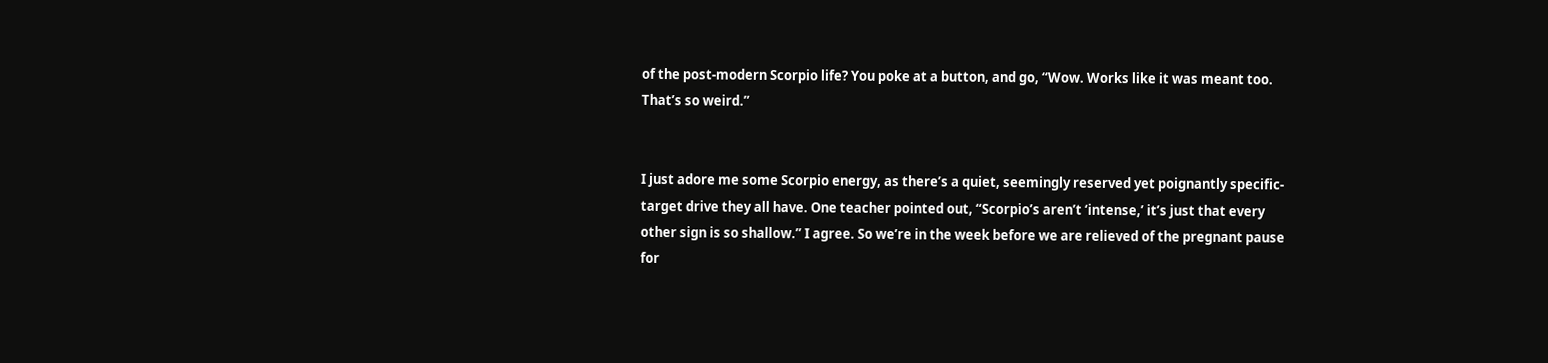of the post-modern Scorpio life? You poke at a button, and go, “Wow. Works like it was meant too. That’s so weird.”


I just adore me some Scorpio energy, as there’s a quiet, seemingly reserved yet poignantly specific-target drive they all have. One teacher pointed out, “Scorpio’s aren’t ‘intense,’ it’s just that every other sign is so shallow.” I agree. So we’re in the week before we are relieved of the pregnant pause for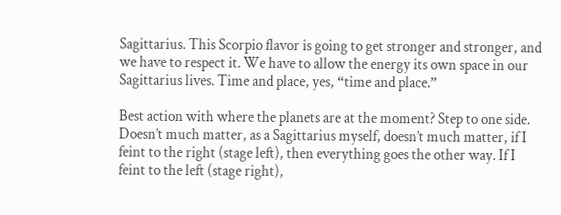Sagittarius. This Scorpio flavor is going to get stronger and stronger, and we have to respect it. We have to allow the energy its own space in our Sagittarius lives. Time and place, yes, “time and place.”

Best action with where the planets are at the moment? Step to one side. Doesn’t much matter, as a Sagittarius myself, doesn’t much matter, if I feint to the right (stage left), then everything goes the other way. If I feint to the left (stage right),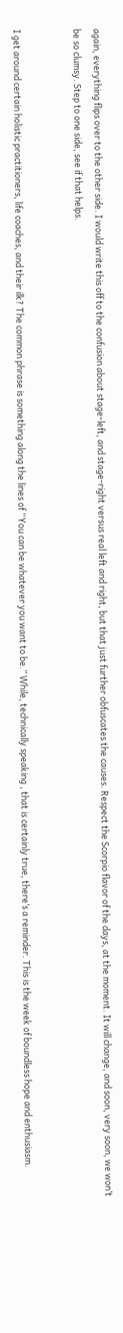again, everything flips over to the other side. I would write this off to the confusion about stage-left, and stage-right versus real left and right, but that just further obfuscates the causes. Respect the Scorpio flavor of the days, at the moment. It will change, and soon, very soon, we won’t be so clumsy. Step to one side, see if that helps.


I get around certain holistic practitioners, life coaches, and their ilk? The common phrase is something along the lines of “You can be whatever you want to be.” While, technically speaking , that is certainly true, there’s a reminder. This is the week of boundless hope and enthusiasm.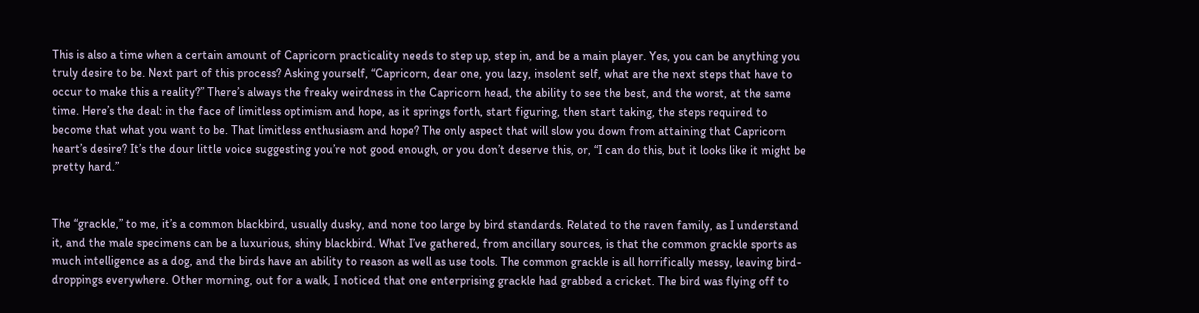This is also a time when a certain amount of Capricorn practicality needs to step up, step in, and be a main player. Yes, you can be anything you truly desire to be. Next part of this process? Asking yourself, “Capricorn, dear one, you lazy, insolent self, what are the next steps that have to occur to make this a reality?” There’s always the freaky weirdness in the Capricorn head, the ability to see the best, and the worst, at the same time. Here’s the deal: in the face of limitless optimism and hope, as it springs forth, start figuring, then start taking, the steps required to become that what you want to be. That limitless enthusiasm and hope? The only aspect that will slow you down from attaining that Capricorn heart’s desire? It’s the dour little voice suggesting you’re not good enough, or you don’t deserve this, or, “I can do this, but it looks like it might be pretty hard.”


The “grackle,” to me, it’s a common blackbird, usually dusky, and none too large by bird standards. Related to the raven family, as I understand it, and the male specimens can be a luxurious, shiny blackbird. What I’ve gathered, from ancillary sources, is that the common grackle sports as much intelligence as a dog, and the birds have an ability to reason as well as use tools. The common grackle is all horrifically messy, leaving bird-droppings everywhere. Other morning, out for a walk, I noticed that one enterprising grackle had grabbed a cricket. The bird was flying off to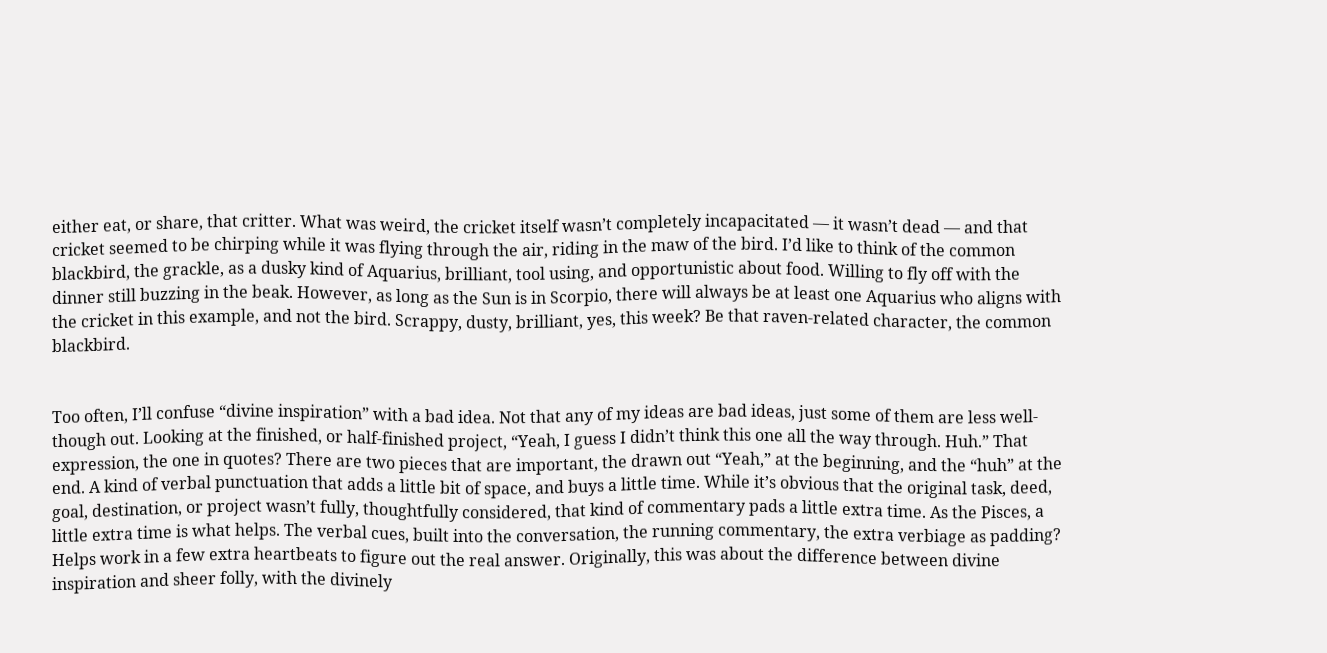either eat, or share, that critter. What was weird, the cricket itself wasn’t completely incapacitated — it wasn’t dead — and that cricket seemed to be chirping while it was flying through the air, riding in the maw of the bird. I’d like to think of the common blackbird, the grackle, as a dusky kind of Aquarius, brilliant, tool using, and opportunistic about food. Willing to fly off with the dinner still buzzing in the beak. However, as long as the Sun is in Scorpio, there will always be at least one Aquarius who aligns with the cricket in this example, and not the bird. Scrappy, dusty, brilliant, yes, this week? Be that raven-related character, the common blackbird.


Too often, I’ll confuse “divine inspiration” with a bad idea. Not that any of my ideas are bad ideas, just some of them are less well-though out. Looking at the finished, or half-finished project, “Yeah, I guess I didn’t think this one all the way through. Huh.” That expression, the one in quotes? There are two pieces that are important, the drawn out “Yeah,” at the beginning, and the “huh” at the end. A kind of verbal punctuation that adds a little bit of space, and buys a little time. While it’s obvious that the original task, deed, goal, destination, or project wasn’t fully, thoughtfully considered, that kind of commentary pads a little extra time. As the Pisces, a little extra time is what helps. The verbal cues, built into the conversation, the running commentary, the extra verbiage as padding? Helps work in a few extra heartbeats to figure out the real answer. Originally, this was about the difference between divine inspiration and sheer folly, with the divinely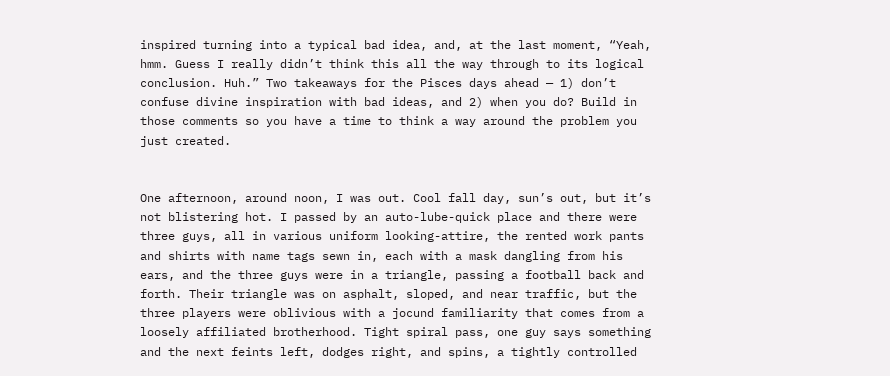inspired turning into a typical bad idea, and, at the last moment, “Yeah, hmm. Guess I really didn’t think this all the way through to its logical conclusion. Huh.” Two takeaways for the Pisces days ahead — 1) don’t confuse divine inspiration with bad ideas, and 2) when you do? Build in those comments so you have a time to think a way around the problem you just created.


One afternoon, around noon, I was out. Cool fall day, sun’s out, but it’s not blistering hot. I passed by an auto-lube-quick place and there were three guys, all in various uniform looking-attire, the rented work pants and shirts with name tags sewn in, each with a mask dangling from his ears, and the three guys were in a triangle, passing a football back and forth. Their triangle was on asphalt, sloped, and near traffic, but the three players were oblivious with a jocund familiarity that comes from a loosely affiliated brotherhood. Tight spiral pass, one guy says something and the next feints left, dodges right, and spins, a tightly controlled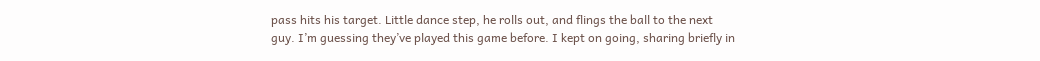pass hits his target. Little dance step, he rolls out, and flings the ball to the next guy. I’m guessing they’ve played this game before. I kept on going, sharing briefly in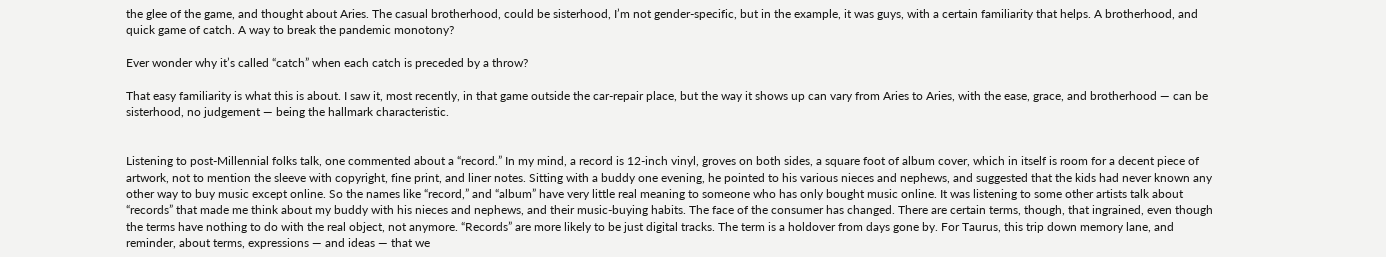the glee of the game, and thought about Aries. The casual brotherhood, could be sisterhood, I’m not gender-specific, but in the example, it was guys, with a certain familiarity that helps. A brotherhood, and quick game of catch. A way to break the pandemic monotony?

Ever wonder why it’s called “catch” when each catch is preceded by a throw?

That easy familiarity is what this is about. I saw it, most recently, in that game outside the car-repair place, but the way it shows up can vary from Aries to Aries, with the ease, grace, and brotherhood — can be sisterhood, no judgement — being the hallmark characteristic.


Listening to post-Millennial folks talk, one commented about a “record.” In my mind, a record is 12-inch vinyl, groves on both sides, a square foot of album cover, which in itself is room for a decent piece of artwork, not to mention the sleeve with copyright, fine print, and liner notes. Sitting with a buddy one evening, he pointed to his various nieces and nephews, and suggested that the kids had never known any other way to buy music except online. So the names like “record,” and “album” have very little real meaning to someone who has only bought music online. It was listening to some other artists talk about “records” that made me think about my buddy with his nieces and nephews, and their music-buying habits. The face of the consumer has changed. There are certain terms, though, that ingrained, even though the terms have nothing to do with the real object, not anymore. “Records” are more likely to be just digital tracks. The term is a holdover from days gone by. For Taurus, this trip down memory lane, and reminder, about terms, expressions — and ideas — that we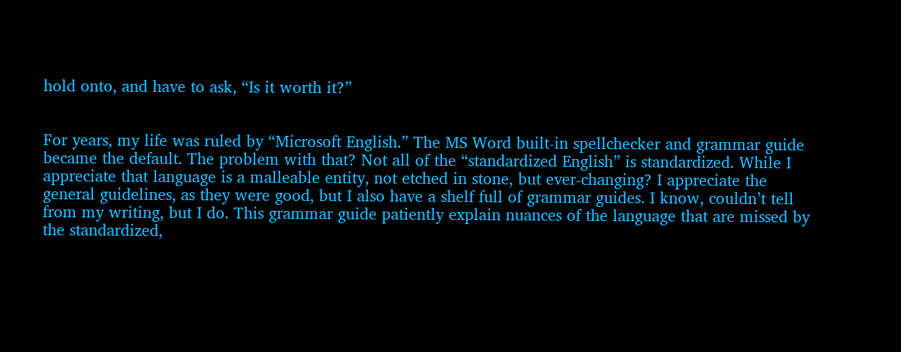hold onto, and have to ask, “Is it worth it?”


For years, my life was ruled by “Microsoft English.” The MS Word built-in spellchecker and grammar guide became the default. The problem with that? Not all of the “standardized English” is standardized. While I appreciate that language is a malleable entity, not etched in stone, but ever-changing? I appreciate the general guidelines, as they were good, but I also have a shelf full of grammar guides. I know, couldn’t tell from my writing, but I do. This grammar guide patiently explain nuances of the language that are missed by the standardized,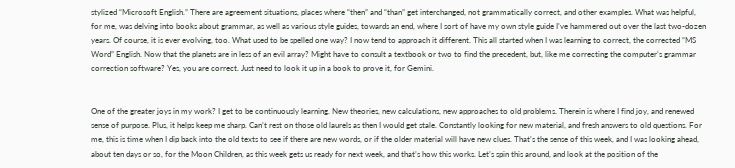stylized “Microsoft English.” There are agreement situations, places where “then” and “than” get interchanged, not grammatically correct, and other examples. What was helpful, for me, was delving into books about grammar, as well as various style guides, towards an end, where I sort of have my own style guide I’ve hammered out over the last two-dozen years. Of course, it is ever evolving, too. What used to be spelled one way? I now tend to approach it different. This all started when I was learning to correct, the corrected “MS Word” English. Now that the planets are in less of an evil array? Might have to consult a textbook or two to find the precedent, but, like me correcting the computer’s grammar correction software? Yes, you are correct. Just need to look it up in a book to prove it, for Gemini.


One of the greater joys in my work? I get to be continuously learning. New theories, new calculations, new approaches to old problems. Therein is where I find joy, and renewed sense of purpose. Plus, it helps keep me sharp. Can’t rest on those old laurels as then I would get stale. Constantly looking for new material, and fresh answers to old questions. For me, this is time when I dip back into the old texts to see if there are new words, or if the older material will have new clues. That’s the sense of this week, and I was looking ahead, about ten days or so, for the Moon Children, as this week gets us ready for next week, and that’s how this works. Let’s spin this around, and look at the position of the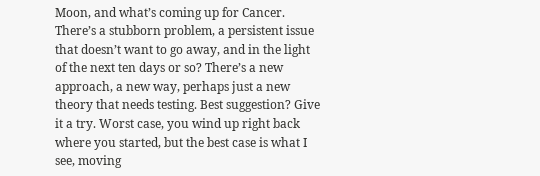Moon, and what’s coming up for Cancer. There’s a stubborn problem, a persistent issue that doesn’t want to go away, and in the light of the next ten days or so? There’s a new approach, a new way, perhaps just a new theory that needs testing. Best suggestion? Give it a try. Worst case, you wind up right back where you started, but the best case is what I see, moving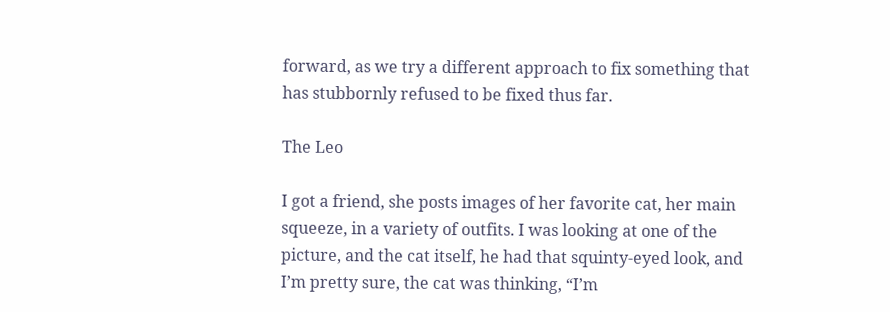forward, as we try a different approach to fix something that has stubbornly refused to be fixed thus far.

The Leo

I got a friend, she posts images of her favorite cat, her main squeeze, in a variety of outfits. I was looking at one of the picture, and the cat itself, he had that squinty-eyed look, and I’m pretty sure, the cat was thinking, “I’m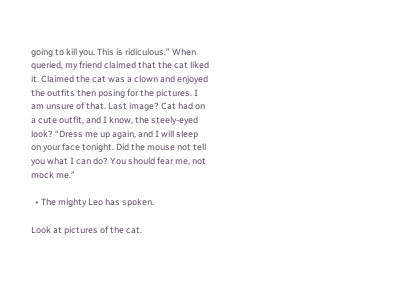going to kill you. This is ridiculous.” When queried, my friend claimed that the cat liked it. Claimed the cat was a clown and enjoyed the outfits then posing for the pictures. I am unsure of that. Last image? Cat had on a cute outfit, and I know, the steely-eyed look? “Dress me up again, and I will sleep on your face tonight. Did the mouse not tell you what I can do? You should fear me, not mock me.”

  • The mighty Leo has spoken.

Look at pictures of the cat.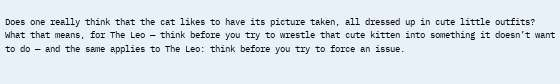Does one really think that the cat likes to have its picture taken, all dressed up in cute little outfits? What that means, for The Leo — think before you try to wrestle that cute kitten into something it doesn’t want to do — and the same applies to The Leo: think before you try to force an issue.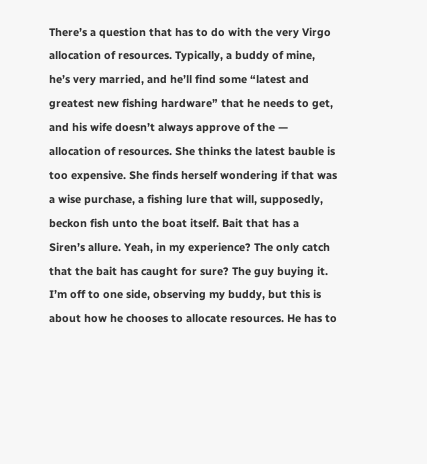There’s a question that has to do with the very Virgo allocation of resources. Typically, a buddy of mine, he’s very married, and he’ll find some “latest and greatest new fishing hardware” that he needs to get, and his wife doesn’t always approve of the — allocation of resources. She thinks the latest bauble is too expensive. She finds herself wondering if that was a wise purchase, a fishing lure that will, supposedly, beckon fish unto the boat itself. Bait that has a Siren’s allure. Yeah, in my experience? The only catch that the bait has caught for sure? The guy buying it. I’m off to one side, observing my buddy, but this is about how he chooses to allocate resources. He has to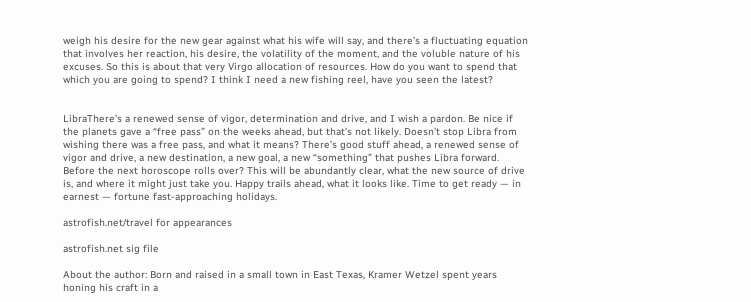weigh his desire for the new gear against what his wife will say, and there’s a fluctuating equation that involves her reaction, his desire, the volatility of the moment, and the voluble nature of his excuses. So this is about that very Virgo allocation of resources. How do you want to spend that which you are going to spend? I think I need a new fishing reel, have you seen the latest?


LibraThere’s a renewed sense of vigor, determination and drive, and I wish a pardon. Be nice if the planets gave a “free pass” on the weeks ahead, but that’s not likely. Doesn’t stop Libra from wishing there was a free pass, and what it means? There’s good stuff ahead, a renewed sense of vigor and drive, a new destination, a new goal, a new “something” that pushes Libra forward. Before the next horoscope rolls over? This will be abundantly clear, what the new source of drive is, and where it might just take you. Happy trails ahead, what it looks like. Time to get ready — in earnest — fortune fast-approaching holidays.

astrofish.net/travel for appearances

astrofish.net sig file

About the author: Born and raised in a small town in East Texas, Kramer Wetzel spent years honing his craft in a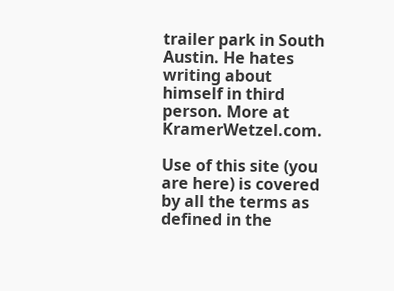trailer park in South Austin. He hates writing about himself in third person. More at KramerWetzel.com.

Use of this site (you are here) is covered by all the terms as defined in the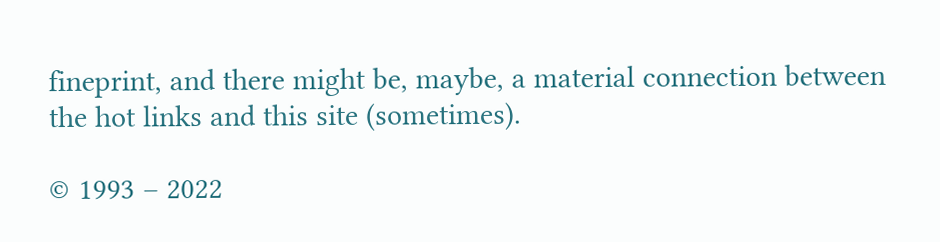fineprint, and there might be, maybe, a material connection between the hot links and this site (sometimes).

© 1993 – 2022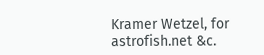Kramer Wetzel, for astrofish.net &c.